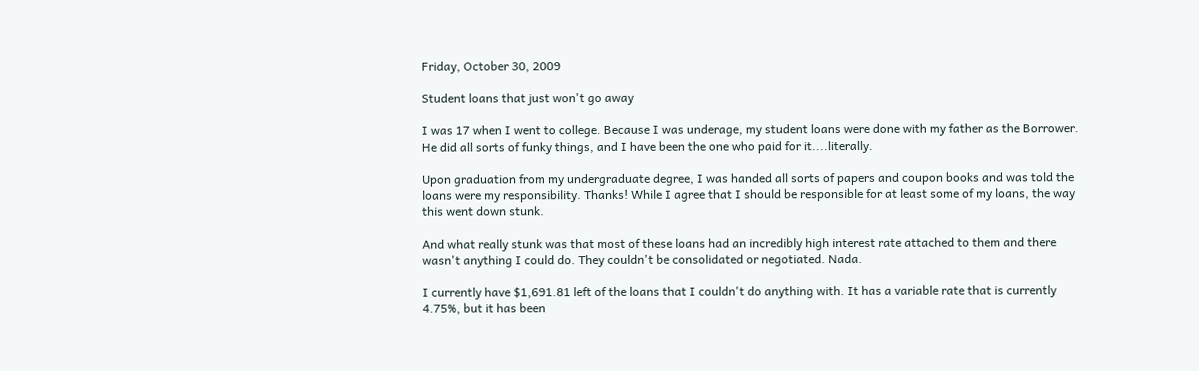Friday, October 30, 2009

Student loans that just won't go away

I was 17 when I went to college. Because I was underage, my student loans were done with my father as the Borrower. He did all sorts of funky things, and I have been the one who paid for it....literally.

Upon graduation from my undergraduate degree, I was handed all sorts of papers and coupon books and was told the loans were my responsibility. Thanks! While I agree that I should be responsible for at least some of my loans, the way this went down stunk.

And what really stunk was that most of these loans had an incredibly high interest rate attached to them and there wasn't anything I could do. They couldn't be consolidated or negotiated. Nada.

I currently have $1,691.81 left of the loans that I couldn't do anything with. It has a variable rate that is currently 4.75%, but it has been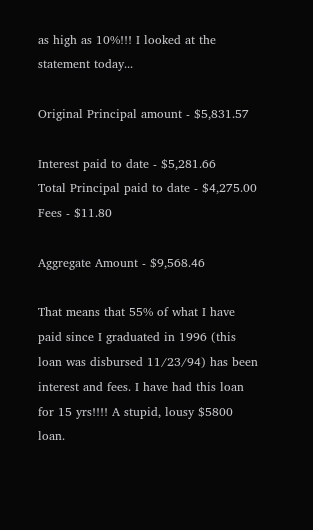as high as 10%!!! I looked at the statement today...

Original Principal amount - $5,831.57

Interest paid to date - $5,281.66
Total Principal paid to date - $4,275.00
Fees - $11.80

Aggregate Amount - $9,568.46

That means that 55% of what I have paid since I graduated in 1996 (this loan was disbursed 11/23/94) has been interest and fees. I have had this loan for 15 yrs!!!! A stupid, lousy $5800 loan.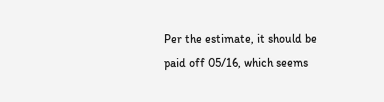Per the estimate, it should be paid off 05/16, which seems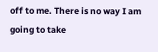off to me. There is no way I am going to take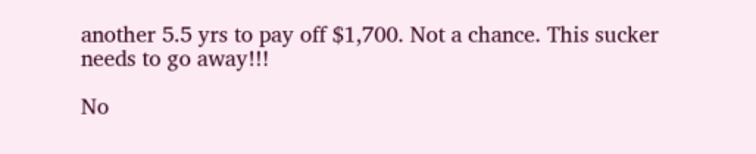another 5.5 yrs to pay off $1,700. Not a chance. This sucker needs to go away!!!

No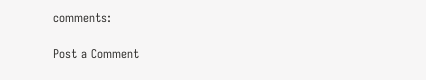comments:

Post a Comment